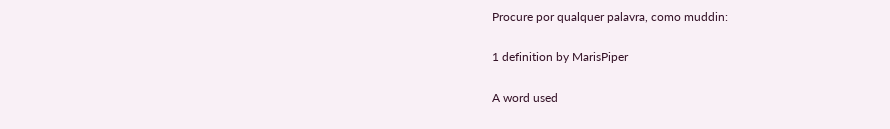Procure por qualquer palavra, como muddin:

1 definition by MarisPiper

A word used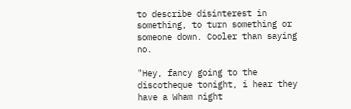to describe disinterest in something, to turn something or someone down. Cooler than saying no.

"Hey, fancy going to the discotheque tonight, i hear they have a Wham night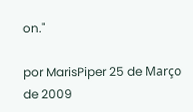on."

por MarisPiper 25 de Março de 2009